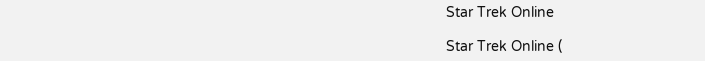Star Trek Online

Star Trek Online (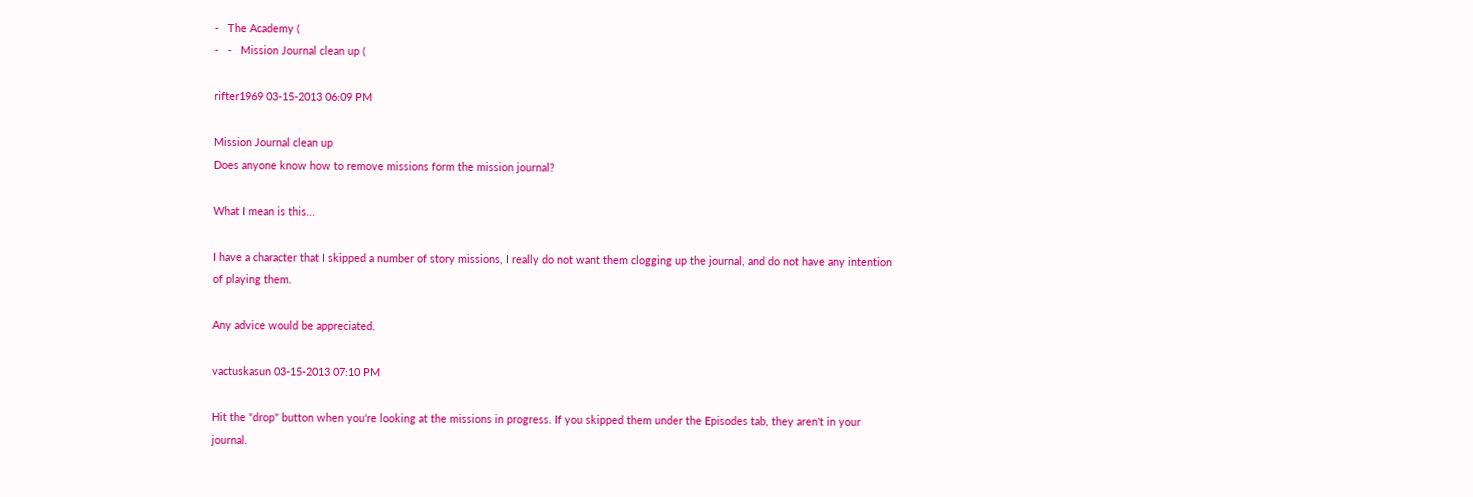-   The Academy (
-   -   Mission Journal clean up (

rifter1969 03-15-2013 06:09 PM

Mission Journal clean up
Does anyone know how to remove missions form the mission journal?

What I mean is this...

I have a character that I skipped a number of story missions, I really do not want them clogging up the journal, and do not have any intention of playing them.

Any advice would be appreciated.

vactuskasun 03-15-2013 07:10 PM

Hit the "drop" button when you're looking at the missions in progress. If you skipped them under the Episodes tab, they aren't in your journal.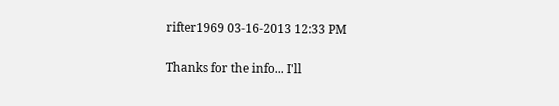rifter1969 03-16-2013 12:33 PM

Thanks for the info... I'll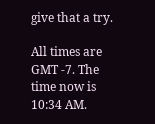give that a try.

All times are GMT -7. The time now is 10:34 AM.